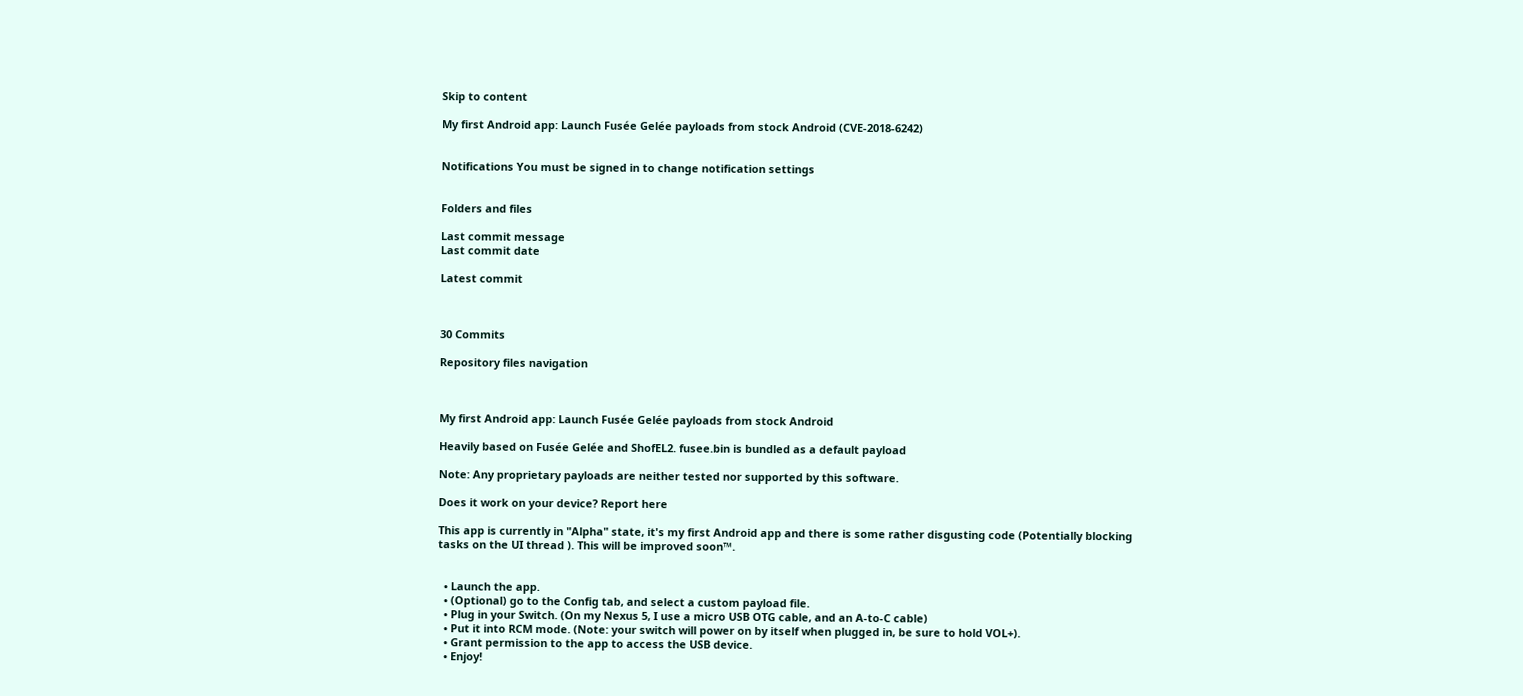Skip to content

My first Android app: Launch Fusée Gelée payloads from stock Android (CVE-2018-6242)


Notifications You must be signed in to change notification settings


Folders and files

Last commit message
Last commit date

Latest commit



30 Commits

Repository files navigation



My first Android app: Launch Fusée Gelée payloads from stock Android

Heavily based on Fusée Gelée and ShofEL2. fusee.bin is bundled as a default payload

Note: Any proprietary payloads are neither tested nor supported by this software.

Does it work on your device? Report here

This app is currently in "Alpha" state, it's my first Android app and there is some rather disgusting code (Potentially blocking tasks on the UI thread ). This will be improved soon™.


  • Launch the app.
  • (Optional) go to the Config tab, and select a custom payload file.
  • Plug in your Switch. (On my Nexus 5, I use a micro USB OTG cable, and an A-to-C cable)
  • Put it into RCM mode. (Note: your switch will power on by itself when plugged in, be sure to hold VOL+).
  • Grant permission to the app to access the USB device.
  • Enjoy!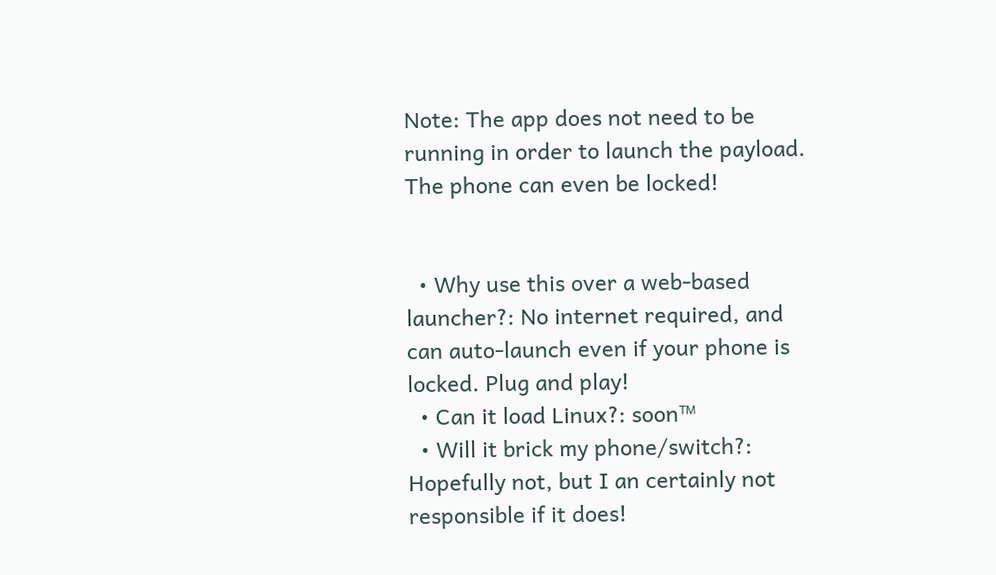Note: The app does not need to be running in order to launch the payload. The phone can even be locked!


  • Why use this over a web-based launcher?: No internet required, and can auto-launch even if your phone is locked. Plug and play!
  • Can it load Linux?: soon™
  • Will it brick my phone/switch?: Hopefully not, but I an certainly not responsible if it does!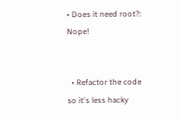• Does it need root?: Nope!


  • Refactor the code so it's less hacky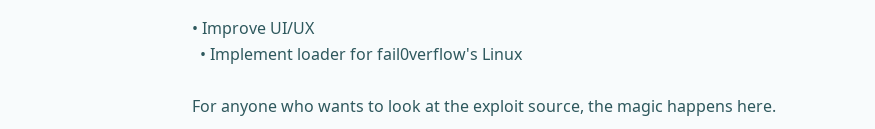• Improve UI/UX
  • Implement loader for fail0verflow's Linux

For anyone who wants to look at the exploit source, the magic happens here.